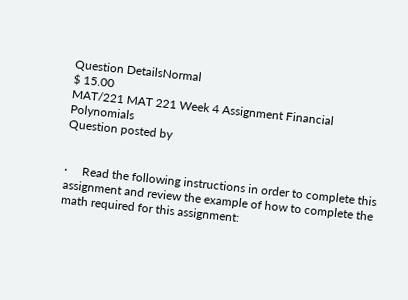Question DetailsNormal
$ 15.00
MAT/221 MAT 221 Week 4 Assignment Financial Polynomials
Question posted by


·     Read the following instructions in order to complete this assignment and review the example of how to complete the math required for this assignment: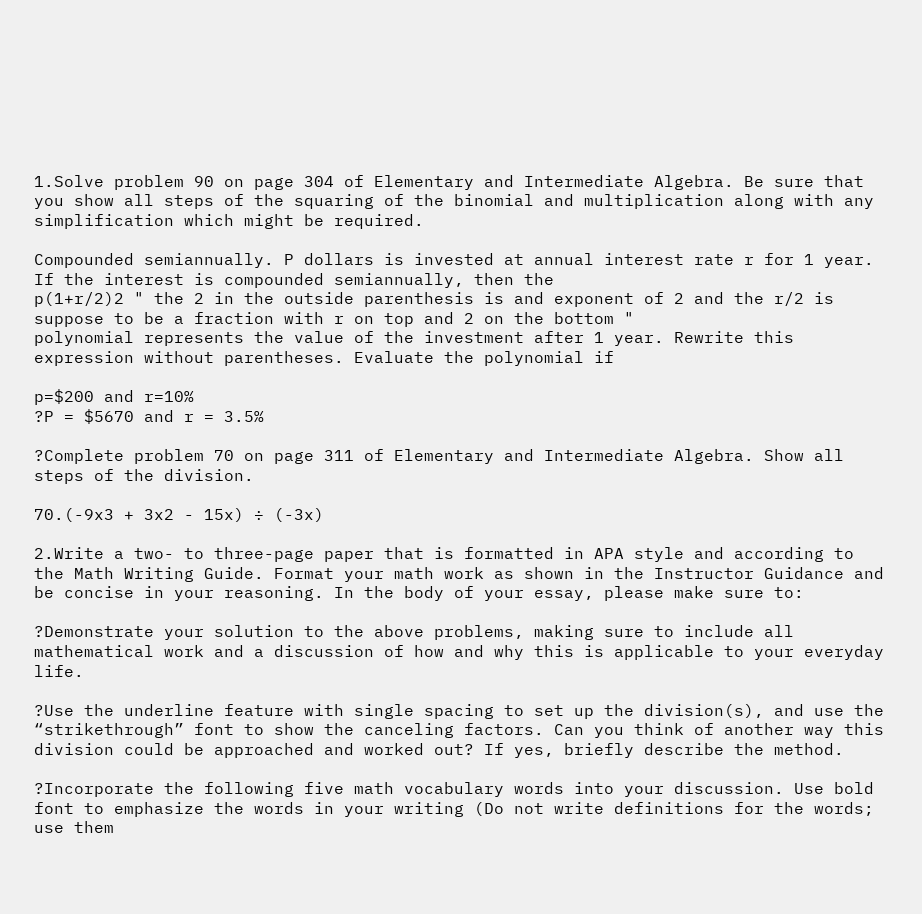1.Solve problem 90 on page 304 of Elementary and Intermediate Algebra. Be sure that you show all steps of the squaring of the binomial and multiplication along with any simplification which might be required.

Compounded semiannually. P dollars is invested at annual interest rate r for 1 year. If the interest is compounded semiannually, then the
p(1+r/2)2 " the 2 in the outside parenthesis is and exponent of 2 and the r/2 is suppose to be a fraction with r on top and 2 on the bottom "
polynomial represents the value of the investment after 1 year. Rewrite this expression without parentheses. Evaluate the polynomial if

p=$200 and r=10%
?P = $5670 and r = 3.5%

?Complete problem 70 on page 311 of Elementary and Intermediate Algebra. Show all steps of the division.

70.(-9x3 + 3x2 - 15x) ÷ (-3x)

2.Write a two- to three-page paper that is formatted in APA style and according to the Math Writing Guide. Format your math work as shown in the Instructor Guidance and be concise in your reasoning. In the body of your essay, please make sure to:

?Demonstrate your solution to the above problems, making sure to include all mathematical work and a discussion of how and why this is applicable to your everyday life.

?Use the underline feature with single spacing to set up the division(s), and use the “strikethrough” font to show the canceling factors. Can you think of another way this division could be approached and worked out? If yes, briefly describe the method.

?Incorporate the following five math vocabulary words into your discussion. Use bold font to emphasize the words in your writing (Do not write definitions for the words; use them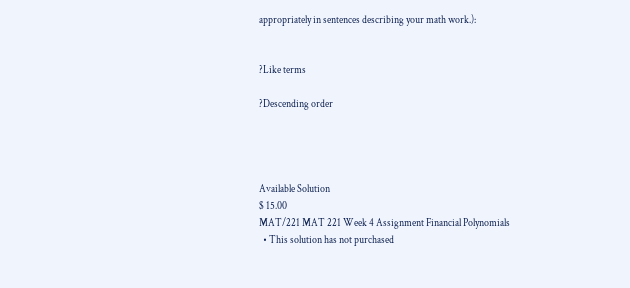appropriately in sentences describing your math work.):


?Like terms

?Descending order




Available Solution
$ 15.00
MAT/221 MAT 221 Week 4 Assignment Financial Polynomials
  • This solution has not purchased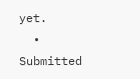yet.
  • Submitted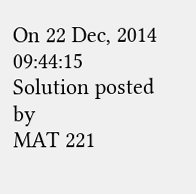On 22 Dec, 2014 09:44:15
Solution posted by
MAT 221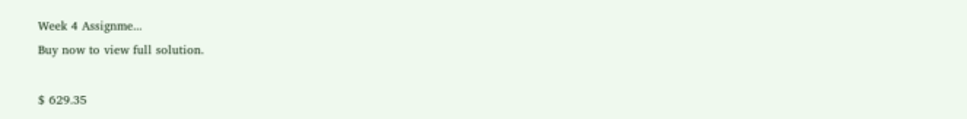Week 4 Assignme...
Buy now to view full solution.

$ 629.35